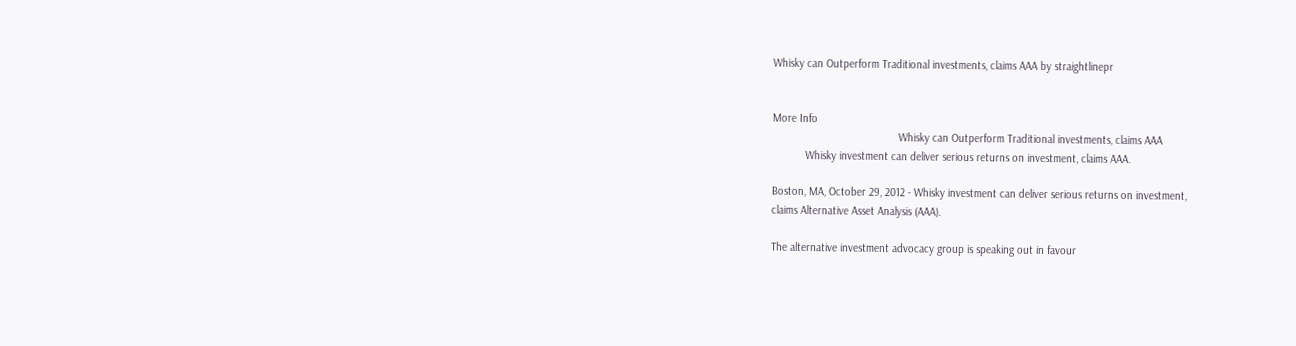Whisky can Outperform Traditional investments, claims AAA by straightlinepr


More Info
                                          Whisky can Outperform Traditional investments, claims AAA
           Whisky investment can deliver serious returns on investment, claims AAA.

Boston, MA, October 29, 2012 - Whisky investment can deliver serious returns on investment,
claims Alternative Asset Analysis (AAA).

The alternative investment advocacy group is speaking out in favour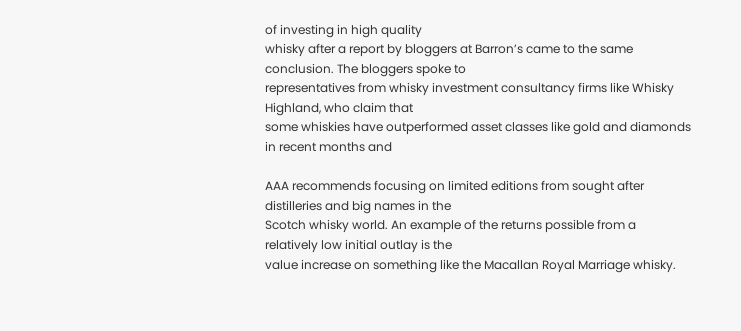of investing in high quality
whisky after a report by bloggers at Barron’s came to the same conclusion. The bloggers spoke to
representatives from whisky investment consultancy firms like Whisky Highland, who claim that
some whiskies have outperformed asset classes like gold and diamonds in recent months and

AAA recommends focusing on limited editions from sought after distilleries and big names in the
Scotch whisky world. An example of the returns possible from a relatively low initial outlay is the
value increase on something like the Macallan Royal Marriage whisky.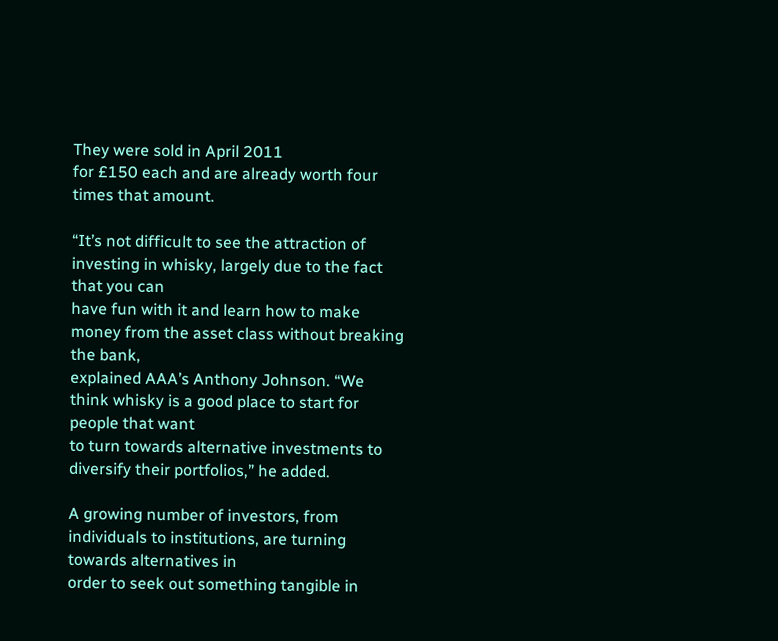They were sold in April 2011
for £150 each and are already worth four times that amount.

“It’s not difficult to see the attraction of investing in whisky, largely due to the fact that you can
have fun with it and learn how to make money from the asset class without breaking the bank,
explained AAA’s Anthony Johnson. “We think whisky is a good place to start for people that want
to turn towards alternative investments to diversify their portfolios,” he added.

A growing number of investors, from individuals to institutions, are turning towards alternatives in
order to seek out something tangible in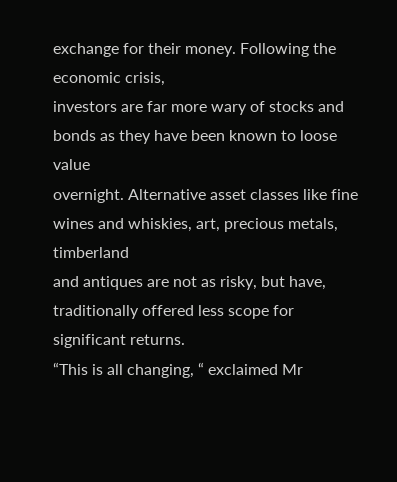exchange for their money. Following the economic crisis,
investors are far more wary of stocks and bonds as they have been known to loose value
overnight. Alternative asset classes like fine wines and whiskies, art, precious metals, timberland
and antiques are not as risky, but have, traditionally offered less scope for significant returns.
“This is all changing, “ exclaimed Mr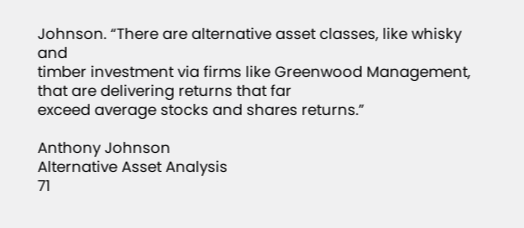Johnson. “There are alternative asset classes, like whisky and
timber investment via firms like Greenwood Management, that are delivering returns that far
exceed average stocks and shares returns.”

Anthony Johnson
Alternative Asset Analysis
71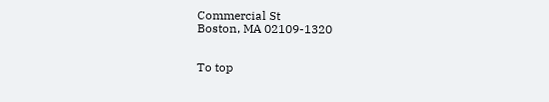Commercial St
Boston, MA 02109-1320


To top